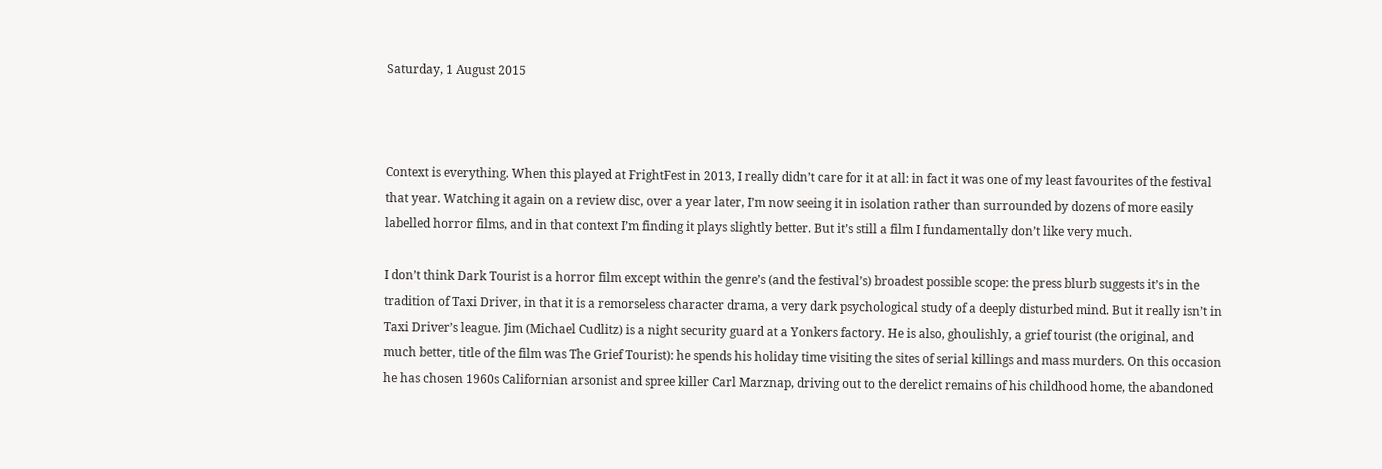Saturday, 1 August 2015



Context is everything. When this played at FrightFest in 2013, I really didn’t care for it at all: in fact it was one of my least favourites of the festival that year. Watching it again on a review disc, over a year later, I’m now seeing it in isolation rather than surrounded by dozens of more easily labelled horror films, and in that context I’m finding it plays slightly better. But it’s still a film I fundamentally don’t like very much.

I don’t think Dark Tourist is a horror film except within the genre’s (and the festival’s) broadest possible scope: the press blurb suggests it’s in the tradition of Taxi Driver, in that it is a remorseless character drama, a very dark psychological study of a deeply disturbed mind. But it really isn’t in Taxi Driver’s league. Jim (Michael Cudlitz) is a night security guard at a Yonkers factory. He is also, ghoulishly, a grief tourist (the original, and much better, title of the film was The Grief Tourist): he spends his holiday time visiting the sites of serial killings and mass murders. On this occasion he has chosen 1960s Californian arsonist and spree killer Carl Marznap, driving out to the derelict remains of his childhood home, the abandoned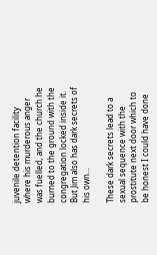juvenile detention facility where his murderous anger was fuelled, and the church he burned to the ground with the congregation locked inside it. But Jim also has dark secrets of his own...

These dark secrets lead to a sexual sequence with the prostitute next door which to be honest I could have done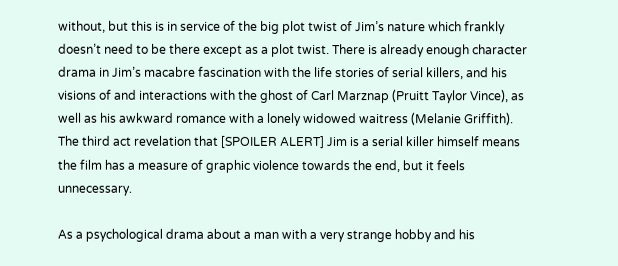without, but this is in service of the big plot twist of Jim’s nature which frankly doesn’t need to be there except as a plot twist. There is already enough character drama in Jim’s macabre fascination with the life stories of serial killers, and his visions of and interactions with the ghost of Carl Marznap (Pruitt Taylor Vince), as well as his awkward romance with a lonely widowed waitress (Melanie Griffith). The third act revelation that [SPOILER ALERT] Jim is a serial killer himself means the film has a measure of graphic violence towards the end, but it feels unnecessary.

As a psychological drama about a man with a very strange hobby and his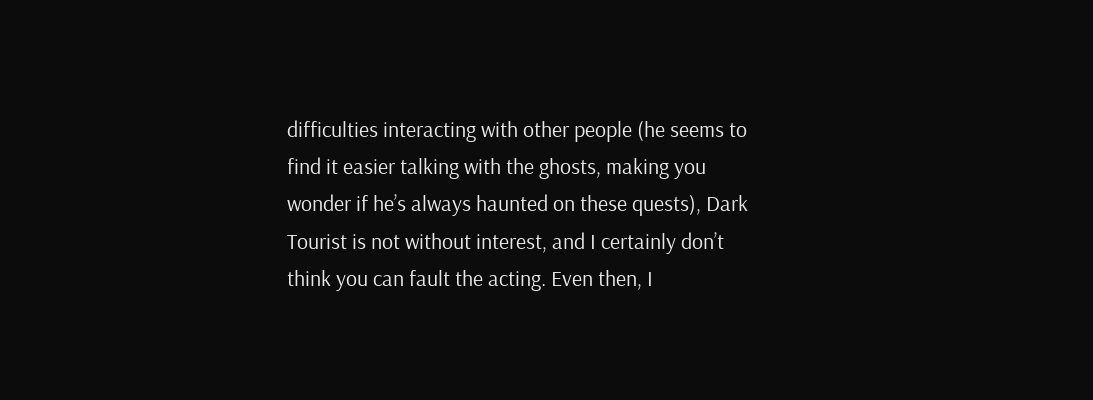difficulties interacting with other people (he seems to find it easier talking with the ghosts, making you wonder if he’s always haunted on these quests), Dark Tourist is not without interest, and I certainly don’t think you can fault the acting. Even then, I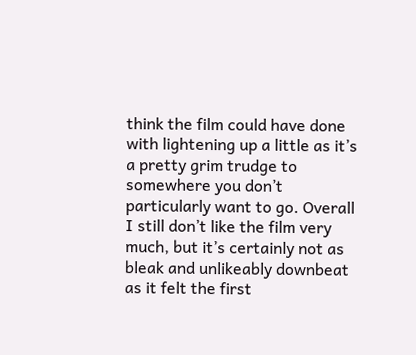think the film could have done with lightening up a little as it’s a pretty grim trudge to somewhere you don’t particularly want to go. Overall I still don’t like the film very much, but it’s certainly not as bleak and unlikeably downbeat as it felt the first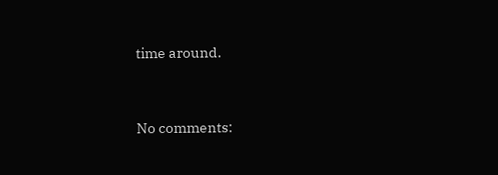time around.


No comments: